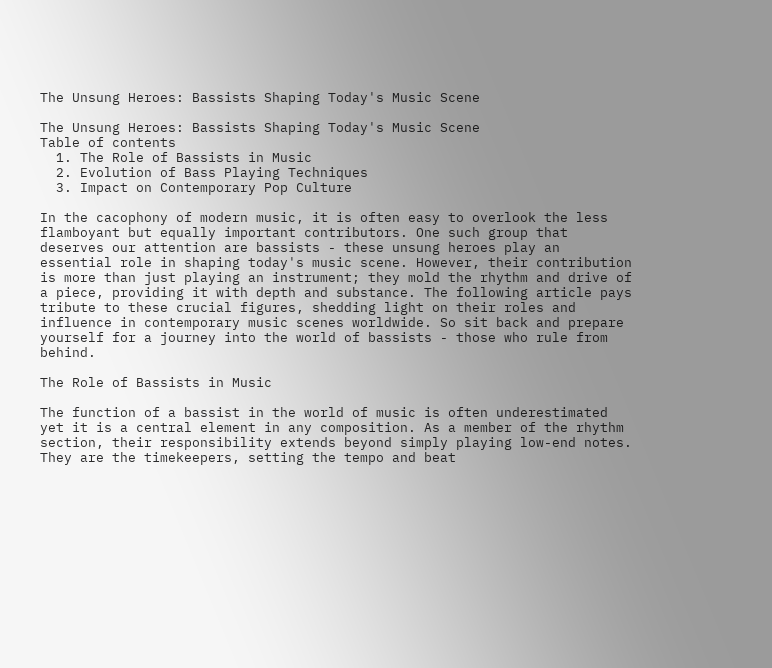The Unsung Heroes: Bassists Shaping Today's Music Scene

The Unsung Heroes: Bassists Shaping Today's Music Scene
Table of contents
  1. The Role of Bassists in Music
  2. Evolution of Bass Playing Techniques
  3. Impact on Contemporary Pop Culture

In the cacophony of modern music, it is often easy to overlook the less flamboyant but equally important contributors. One such group that deserves our attention are bassists - these unsung heroes play an essential role in shaping today's music scene. However, their contribution is more than just playing an instrument; they mold the rhythm and drive of a piece, providing it with depth and substance. The following article pays tribute to these crucial figures, shedding light on their roles and influence in contemporary music scenes worldwide. So sit back and prepare yourself for a journey into the world of bassists - those who rule from behind.

The Role of Bassists in Music

The function of a bassist in the world of music is often underestimated yet it is a central element in any composition. As a member of the rhythm section, their responsibility extends beyond simply playing low-end notes. They are the timekeepers, setting the tempo and beat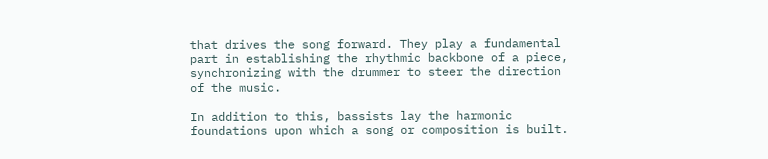that drives the song forward. They play a fundamental part in establishing the rhythmic backbone of a piece, synchronizing with the drummer to steer the direction of the music.

In addition to this, bassists lay the harmonic foundations upon which a song or composition is built.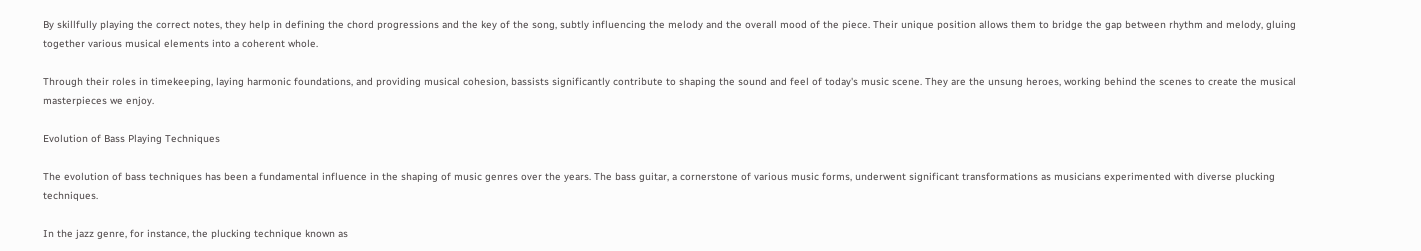By skillfully playing the correct notes, they help in defining the chord progressions and the key of the song, subtly influencing the melody and the overall mood of the piece. Their unique position allows them to bridge the gap between rhythm and melody, gluing together various musical elements into a coherent whole.

Through their roles in timekeeping, laying harmonic foundations, and providing musical cohesion, bassists significantly contribute to shaping the sound and feel of today's music scene. They are the unsung heroes, working behind the scenes to create the musical masterpieces we enjoy.

Evolution of Bass Playing Techniques

The evolution of bass techniques has been a fundamental influence in the shaping of music genres over the years. The bass guitar, a cornerstone of various music forms, underwent significant transformations as musicians experimented with diverse plucking techniques.

In the jazz genre, for instance, the plucking technique known as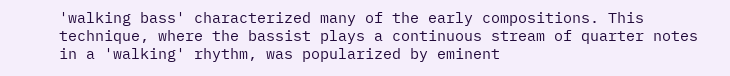'walking bass' characterized many of the early compositions. This technique, where the bassist plays a continuous stream of quarter notes in a 'walking' rhythm, was popularized by eminent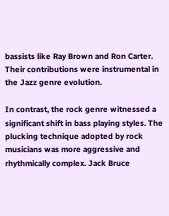bassists like Ray Brown and Ron Carter. Their contributions were instrumental in the Jazz genre evolution.

In contrast, the rock genre witnessed a significant shift in bass playing styles. The plucking technique adopted by rock musicians was more aggressive and rhythmically complex. Jack Bruce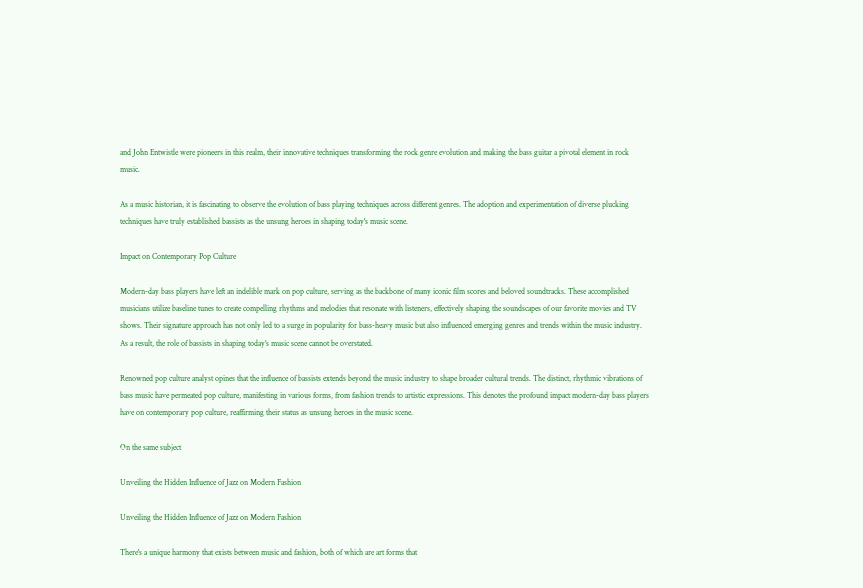and John Entwistle were pioneers in this realm, their innovative techniques transforming the rock genre evolution and making the bass guitar a pivotal element in rock music.

As a music historian, it is fascinating to observe the evolution of bass playing techniques across different genres. The adoption and experimentation of diverse plucking techniques have truly established bassists as the unsung heroes in shaping today's music scene.

Impact on Contemporary Pop Culture

Modern-day bass players have left an indelible mark on pop culture, serving as the backbone of many iconic film scores and beloved soundtracks. These accomplished musicians utilize baseline tunes to create compelling rhythms and melodies that resonate with listeners, effectively shaping the soundscapes of our favorite movies and TV shows. Their signature approach has not only led to a surge in popularity for bass-heavy music but also influenced emerging genres and trends within the music industry. As a result, the role of bassists in shaping today's music scene cannot be overstated.

Renowned pop culture analyst opines that the influence of bassists extends beyond the music industry to shape broader cultural trends. The distinct, rhythmic vibrations of bass music have permeated pop culture, manifesting in various forms, from fashion trends to artistic expressions. This denotes the profound impact modern-day bass players have on contemporary pop culture, reaffirming their status as unsung heroes in the music scene.

On the same subject

Unveiling the Hidden Influence of Jazz on Modern Fashion

Unveiling the Hidden Influence of Jazz on Modern Fashion

There's a unique harmony that exists between music and fashion, both of which are art forms that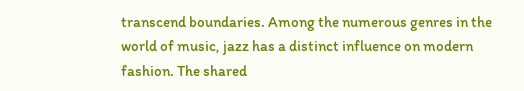transcend boundaries. Among the numerous genres in the world of music, jazz has a distinct influence on modern fashion. The shared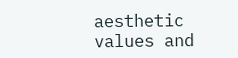aesthetic values and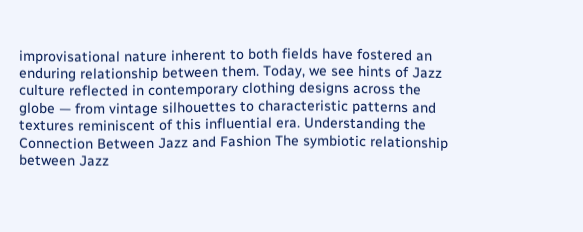improvisational nature inherent to both fields have fostered an enduring relationship between them. Today, we see hints of Jazz culture reflected in contemporary clothing designs across the globe — from vintage silhouettes to characteristic patterns and textures reminiscent of this influential era. Understanding the Connection Between Jazz and Fashion The symbiotic relationship between Jazz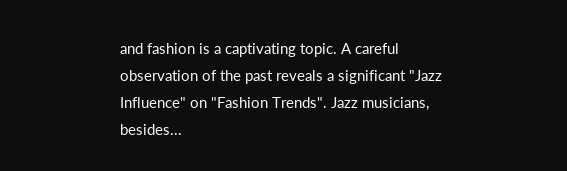and fashion is a captivating topic. A careful observation of the past reveals a significant "Jazz Influence" on "Fashion Trends". Jazz musicians, besides...